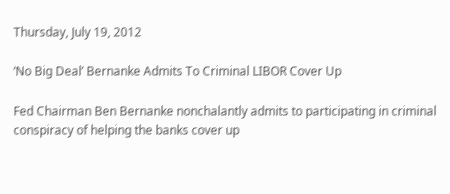Thursday, July 19, 2012

‘No Big Deal’ Bernanke Admits To Criminal LIBOR Cover Up

Fed Chairman Ben Bernanke nonchalantly admits to participating in criminal conspiracy of helping the banks cover up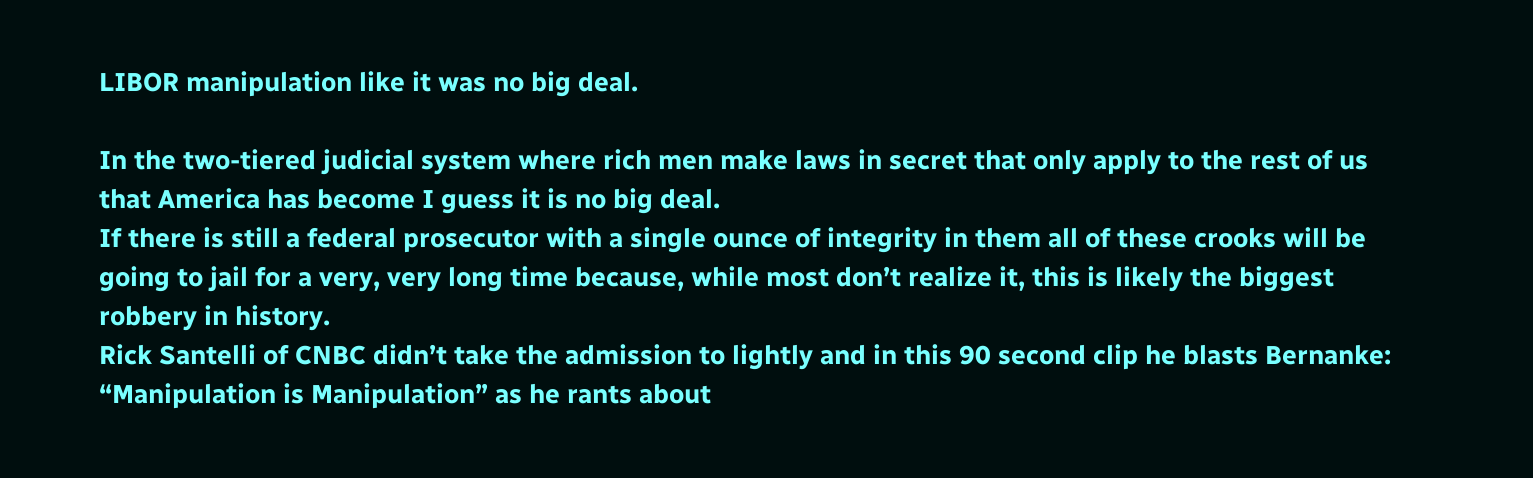LIBOR manipulation like it was no big deal.

In the two-tiered judicial system where rich men make laws in secret that only apply to the rest of us that America has become I guess it is no big deal.
If there is still a federal prosecutor with a single ounce of integrity in them all of these crooks will be going to jail for a very, very long time because, while most don’t realize it, this is likely the biggest robbery in history.
Rick Santelli of CNBC didn’t take the admission to lightly and in this 90 second clip he blasts Bernanke: “Manipulation is Manipulation” as he rants about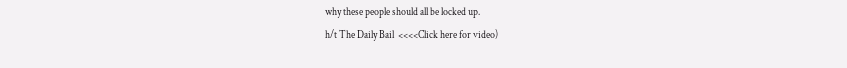why these people should all be locked up.
h/t The Daily Bail  <<<<Click here for video)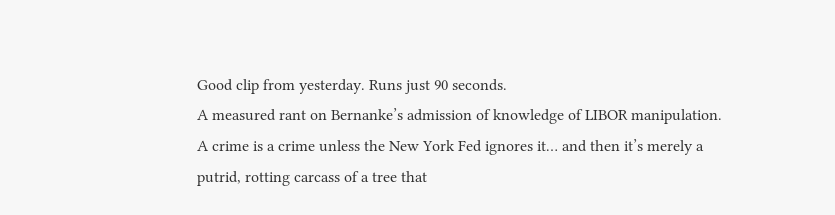Good clip from yesterday. Runs just 90 seconds.
A measured rant on Bernanke’s admission of knowledge of LIBOR manipulation.
A crime is a crime unless the New York Fed ignores it… and then it’s merely a putrid, rotting carcass of a tree that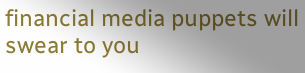financial media puppets will swear to you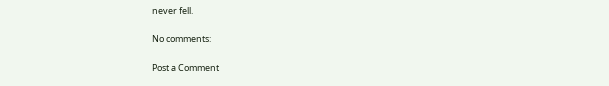never fell.

No comments:

Post a Comment